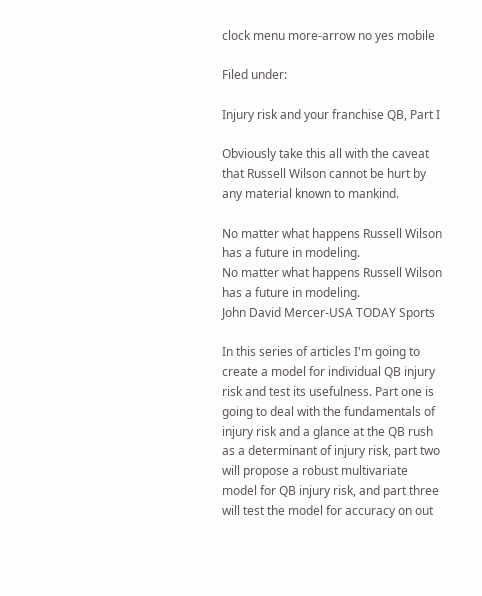clock menu more-arrow no yes mobile

Filed under:

Injury risk and your franchise QB, Part I

Obviously take this all with the caveat that Russell Wilson cannot be hurt by any material known to mankind.

No matter what happens Russell Wilson has a future in modeling.
No matter what happens Russell Wilson has a future in modeling.
John David Mercer-USA TODAY Sports

In this series of articles I'm going to create a model for individual QB injury risk and test its usefulness. Part one is going to deal with the fundamentals of injury risk and a glance at the QB rush as a determinant of injury risk, part two will propose a robust multivariate model for QB injury risk, and part three will test the model for accuracy on out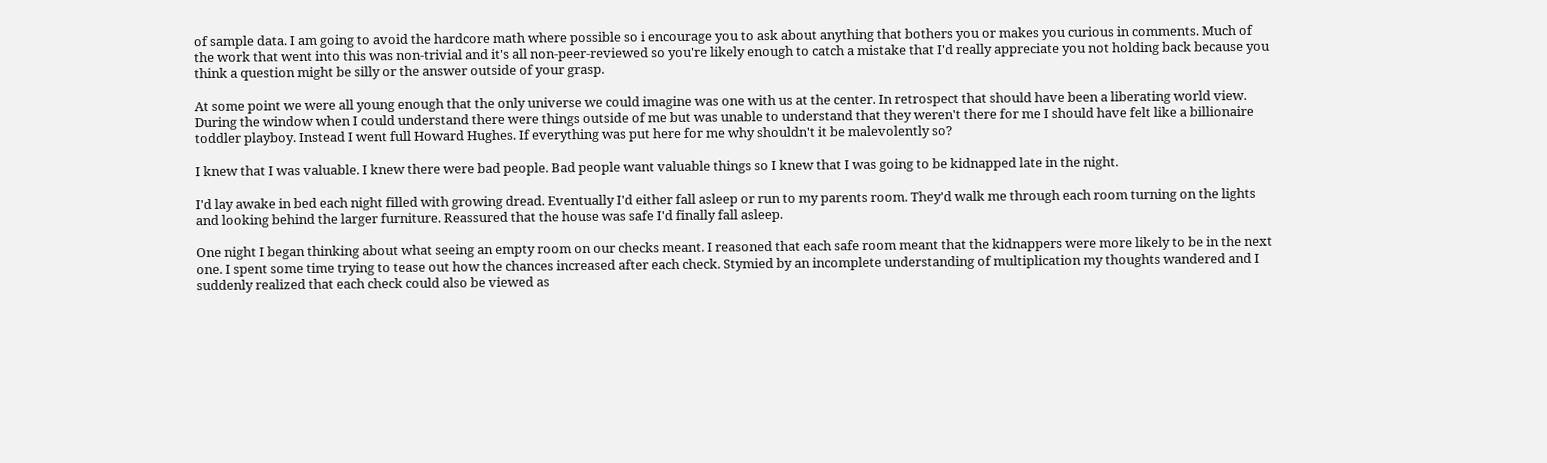of sample data. I am going to avoid the hardcore math where possible so i encourage you to ask about anything that bothers you or makes you curious in comments. Much of the work that went into this was non-trivial and it's all non-peer-reviewed so you're likely enough to catch a mistake that I'd really appreciate you not holding back because you think a question might be silly or the answer outside of your grasp.

At some point we were all young enough that the only universe we could imagine was one with us at the center. In retrospect that should have been a liberating world view. During the window when I could understand there were things outside of me but was unable to understand that they weren't there for me I should have felt like a billionaire toddler playboy. Instead I went full Howard Hughes. If everything was put here for me why shouldn't it be malevolently so?

I knew that I was valuable. I knew there were bad people. Bad people want valuable things so I knew that I was going to be kidnapped late in the night.

I'd lay awake in bed each night filled with growing dread. Eventually I'd either fall asleep or run to my parents room. They'd walk me through each room turning on the lights and looking behind the larger furniture. Reassured that the house was safe I'd finally fall asleep.

One night I began thinking about what seeing an empty room on our checks meant. I reasoned that each safe room meant that the kidnappers were more likely to be in the next one. I spent some time trying to tease out how the chances increased after each check. Stymied by an incomplete understanding of multiplication my thoughts wandered and I suddenly realized that each check could also be viewed as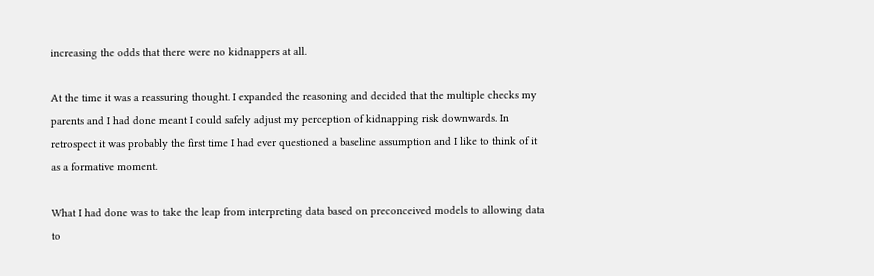increasing the odds that there were no kidnappers at all.

At the time it was a reassuring thought. I expanded the reasoning and decided that the multiple checks my parents and I had done meant I could safely adjust my perception of kidnapping risk downwards. In retrospect it was probably the first time I had ever questioned a baseline assumption and I like to think of it as a formative moment.

What I had done was to take the leap from interpreting data based on preconceived models to allowing data to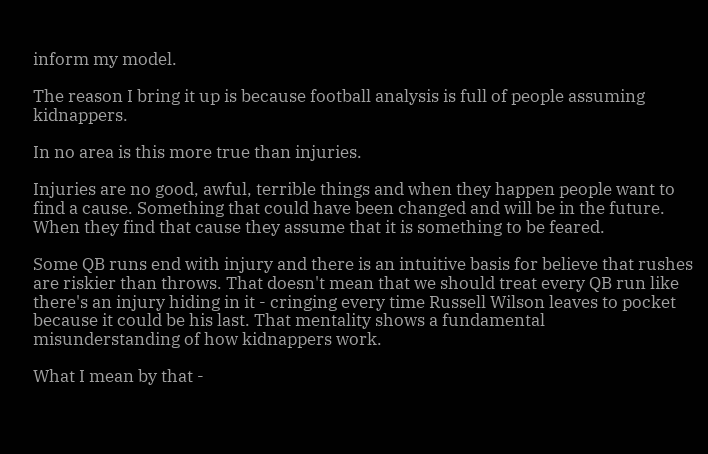inform my model.

The reason I bring it up is because football analysis is full of people assuming kidnappers.

In no area is this more true than injuries.

Injuries are no good, awful, terrible things and when they happen people want to find a cause. Something that could have been changed and will be in the future. When they find that cause they assume that it is something to be feared.

Some QB runs end with injury and there is an intuitive basis for believe that rushes are riskier than throws. That doesn't mean that we should treat every QB run like there's an injury hiding in it - cringing every time Russell Wilson leaves to pocket because it could be his last. That mentality shows a fundamental misunderstanding of how kidnappers work.

What I mean by that -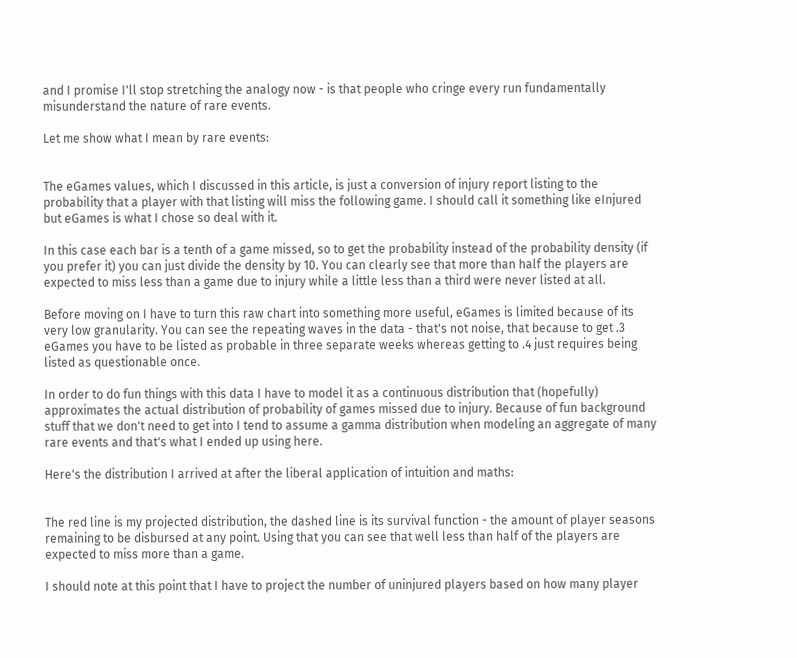and I promise I'll stop stretching the analogy now - is that people who cringe every run fundamentally misunderstand the nature of rare events.

Let me show what I mean by rare events:


The eGames values, which I discussed in this article, is just a conversion of injury report listing to the probability that a player with that listing will miss the following game. I should call it something like eInjured but eGames is what I chose so deal with it.

In this case each bar is a tenth of a game missed, so to get the probability instead of the probability density (if you prefer it) you can just divide the density by 10. You can clearly see that more than half the players are expected to miss less than a game due to injury while a little less than a third were never listed at all.

Before moving on I have to turn this raw chart into something more useful, eGames is limited because of its very low granularity. You can see the repeating waves in the data - that's not noise, that because to get .3 eGames you have to be listed as probable in three separate weeks whereas getting to .4 just requires being listed as questionable once.

In order to do fun things with this data I have to model it as a continuous distribution that (hopefully) approximates the actual distribution of probability of games missed due to injury. Because of fun background stuff that we don't need to get into I tend to assume a gamma distribution when modeling an aggregate of many rare events and that's what I ended up using here.

Here's the distribution I arrived at after the liberal application of intuition and maths:


The red line is my projected distribution, the dashed line is its survival function - the amount of player seasons remaining to be disbursed at any point. Using that you can see that well less than half of the players are expected to miss more than a game.

I should note at this point that I have to project the number of uninjured players based on how many player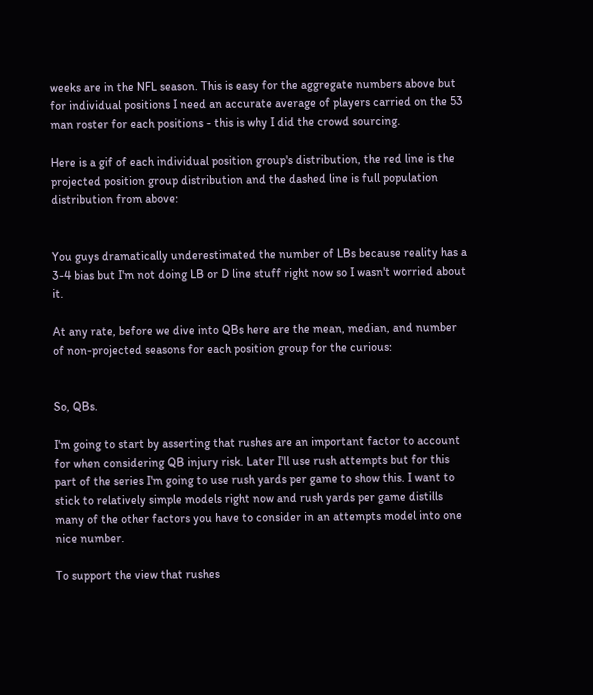weeks are in the NFL season. This is easy for the aggregate numbers above but for individual positions I need an accurate average of players carried on the 53 man roster for each positions - this is why I did the crowd sourcing.

Here is a gif of each individual position group's distribution, the red line is the projected position group distribution and the dashed line is full population distribution from above:


You guys dramatically underestimated the number of LBs because reality has a 3-4 bias but I'm not doing LB or D line stuff right now so I wasn't worried about it.

At any rate, before we dive into QBs here are the mean, median, and number of non-projected seasons for each position group for the curious:


So, QBs.

I'm going to start by asserting that rushes are an important factor to account for when considering QB injury risk. Later I'll use rush attempts but for this part of the series I'm going to use rush yards per game to show this. I want to stick to relatively simple models right now and rush yards per game distills many of the other factors you have to consider in an attempts model into one nice number.

To support the view that rushes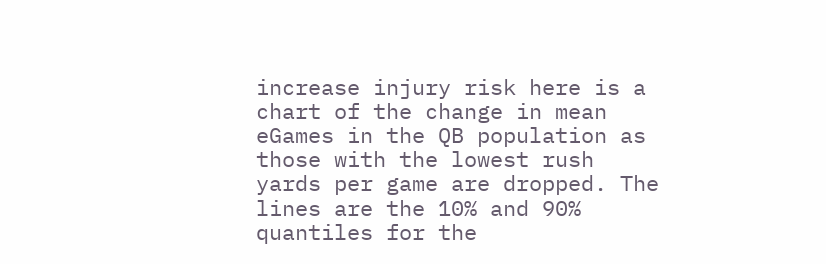increase injury risk here is a chart of the change in mean eGames in the QB population as those with the lowest rush yards per game are dropped. The lines are the 10% and 90% quantiles for the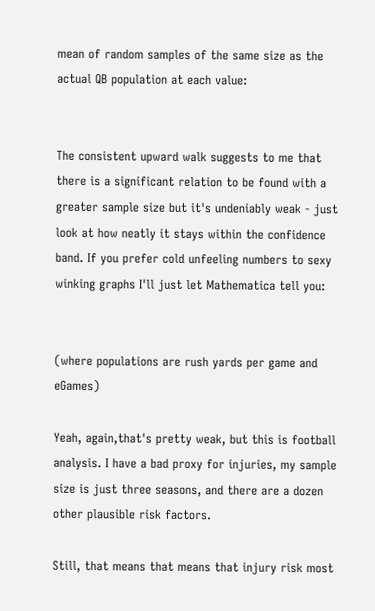mean of random samples of the same size as the actual QB population at each value:


The consistent upward walk suggests to me that there is a significant relation to be found with a greater sample size but it's undeniably weak - just look at how neatly it stays within the confidence band. If you prefer cold unfeeling numbers to sexy winking graphs I'll just let Mathematica tell you:


(where populations are rush yards per game and eGames)

Yeah, again,that's pretty weak, but this is football analysis. I have a bad proxy for injuries, my sample size is just three seasons, and there are a dozen other plausible risk factors.

Still, that means that means that injury risk most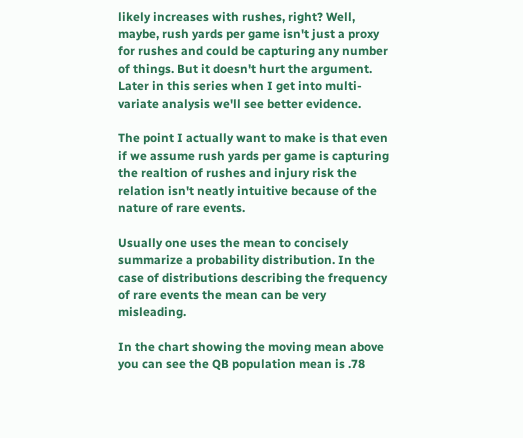likely increases with rushes, right? Well, maybe, rush yards per game isn't just a proxy for rushes and could be capturing any number of things. But it doesn't hurt the argument. Later in this series when I get into multi-variate analysis we'll see better evidence.

The point I actually want to make is that even if we assume rush yards per game is capturing the realtion of rushes and injury risk the relation isn't neatly intuitive because of the nature of rare events.

Usually one uses the mean to concisely summarize a probability distribution. In the case of distributions describing the frequency of rare events the mean can be very misleading.

In the chart showing the moving mean above you can see the QB population mean is .78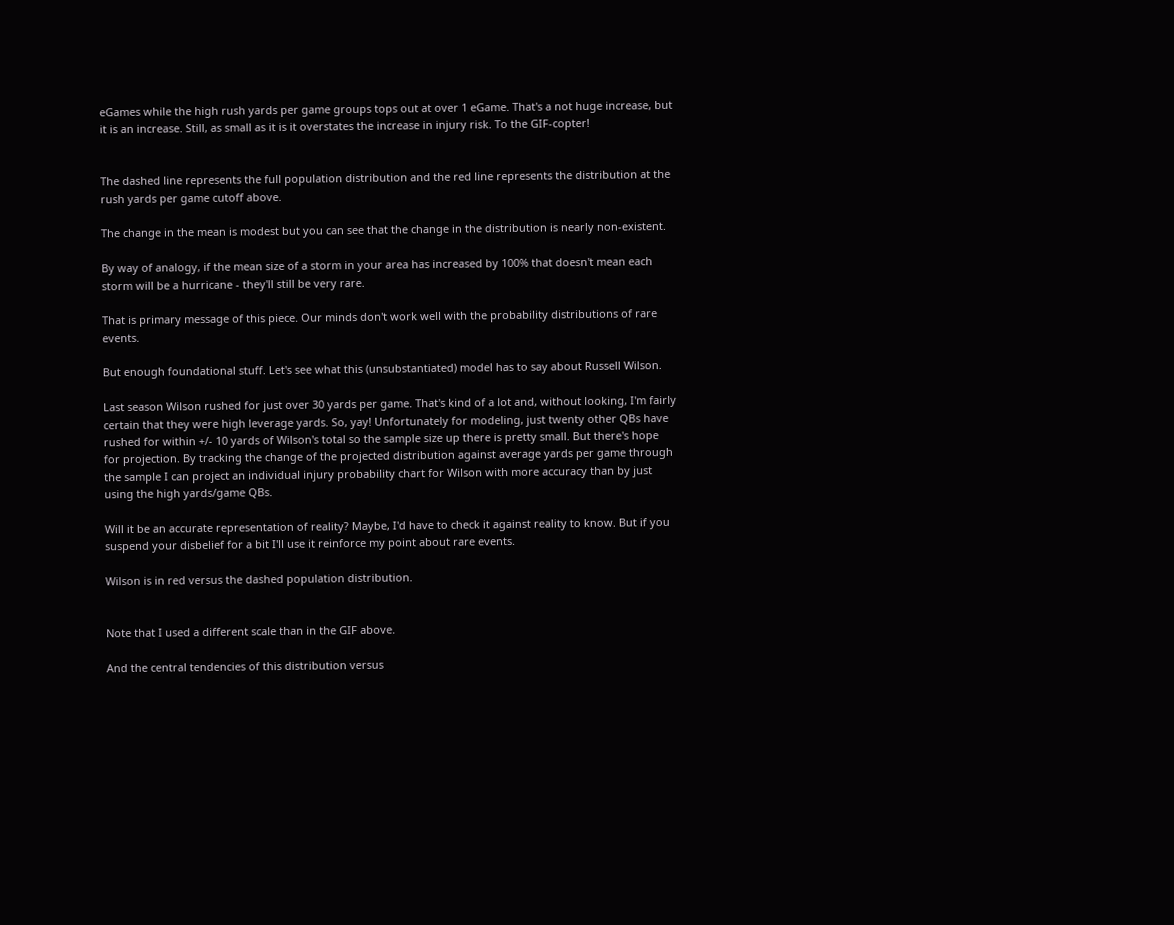eGames while the high rush yards per game groups tops out at over 1 eGame. That's a not huge increase, but it is an increase. Still, as small as it is it overstates the increase in injury risk. To the GIF-copter!


The dashed line represents the full population distribution and the red line represents the distribution at the rush yards per game cutoff above.

The change in the mean is modest but you can see that the change in the distribution is nearly non-existent.

By way of analogy, if the mean size of a storm in your area has increased by 100% that doesn't mean each storm will be a hurricane - they'll still be very rare.

That is primary message of this piece. Our minds don't work well with the probability distributions of rare events.

But enough foundational stuff. Let's see what this (unsubstantiated) model has to say about Russell Wilson.

Last season Wilson rushed for just over 30 yards per game. That's kind of a lot and, without looking, I'm fairly certain that they were high leverage yards. So, yay! Unfortunately for modeling, just twenty other QBs have rushed for within +/- 10 yards of Wilson's total so the sample size up there is pretty small. But there's hope for projection. By tracking the change of the projected distribution against average yards per game through the sample I can project an individual injury probability chart for Wilson with more accuracy than by just using the high yards/game QBs.

Will it be an accurate representation of reality? Maybe, I'd have to check it against reality to know. But if you suspend your disbelief for a bit I'll use it reinforce my point about rare events.

Wilson is in red versus the dashed population distribution.


Note that I used a different scale than in the GIF above.

And the central tendencies of this distribution versus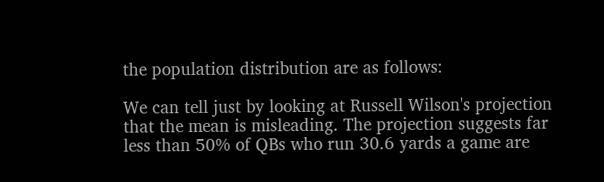the population distribution are as follows:

We can tell just by looking at Russell Wilson's projection that the mean is misleading. The projection suggests far less than 50% of QBs who run 30.6 yards a game are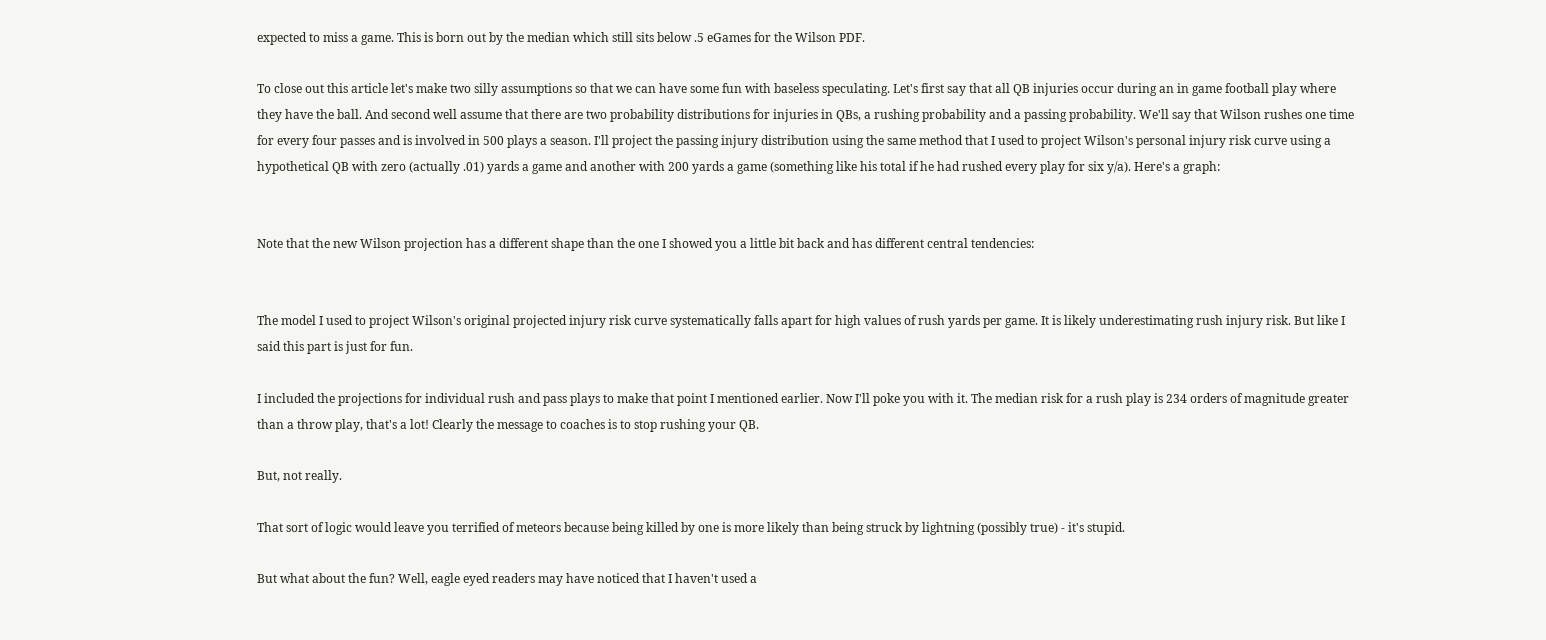expected to miss a game. This is born out by the median which still sits below .5 eGames for the Wilson PDF.

To close out this article let's make two silly assumptions so that we can have some fun with baseless speculating. Let's first say that all QB injuries occur during an in game football play where they have the ball. And second well assume that there are two probability distributions for injuries in QBs, a rushing probability and a passing probability. We'll say that Wilson rushes one time for every four passes and is involved in 500 plays a season. I'll project the passing injury distribution using the same method that I used to project Wilson's personal injury risk curve using a hypothetical QB with zero (actually .01) yards a game and another with 200 yards a game (something like his total if he had rushed every play for six y/a). Here's a graph:


Note that the new Wilson projection has a different shape than the one I showed you a little bit back and has different central tendencies:


The model I used to project Wilson's original projected injury risk curve systematically falls apart for high values of rush yards per game. It is likely underestimating rush injury risk. But like I said this part is just for fun.

I included the projections for individual rush and pass plays to make that point I mentioned earlier. Now I'll poke you with it. The median risk for a rush play is 234 orders of magnitude greater than a throw play, that's a lot! Clearly the message to coaches is to stop rushing your QB.

But, not really.

That sort of logic would leave you terrified of meteors because being killed by one is more likely than being struck by lightning (possibly true) - it's stupid.

But what about the fun? Well, eagle eyed readers may have noticed that I haven't used a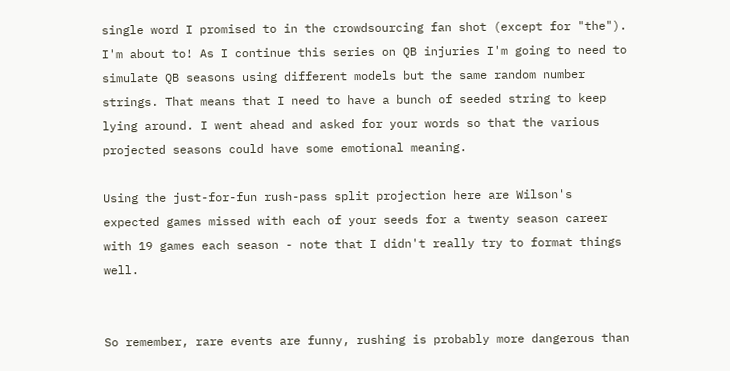single word I promised to in the crowdsourcing fan shot (except for "the"). I'm about to! As I continue this series on QB injuries I'm going to need to simulate QB seasons using different models but the same random number strings. That means that I need to have a bunch of seeded string to keep lying around. I went ahead and asked for your words so that the various projected seasons could have some emotional meaning.

Using the just-for-fun rush-pass split projection here are Wilson's expected games missed with each of your seeds for a twenty season career with 19 games each season - note that I didn't really try to format things well.


So remember, rare events are funny, rushing is probably more dangerous than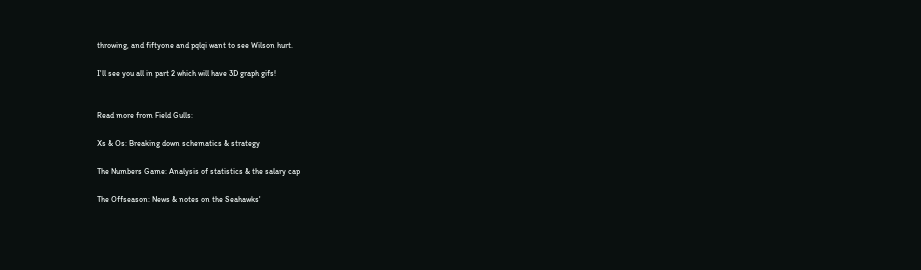throwing, and fiftyone and pqlqi want to see Wilson hurt.

I'll see you all in part 2 which will have 3D graph gifs!


Read more from Field Gulls:

Xs & Os: Breaking down schematics & strategy

The Numbers Game: Analysis of statistics & the salary cap

The Offseason: News & notes on the Seahawks'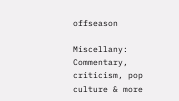offseason

Miscellany: Commentary, criticism, pop culture & more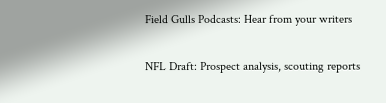Field Gulls Podcasts: Hear from your writers

NFL Draft: Prospect analysis, scouting reports